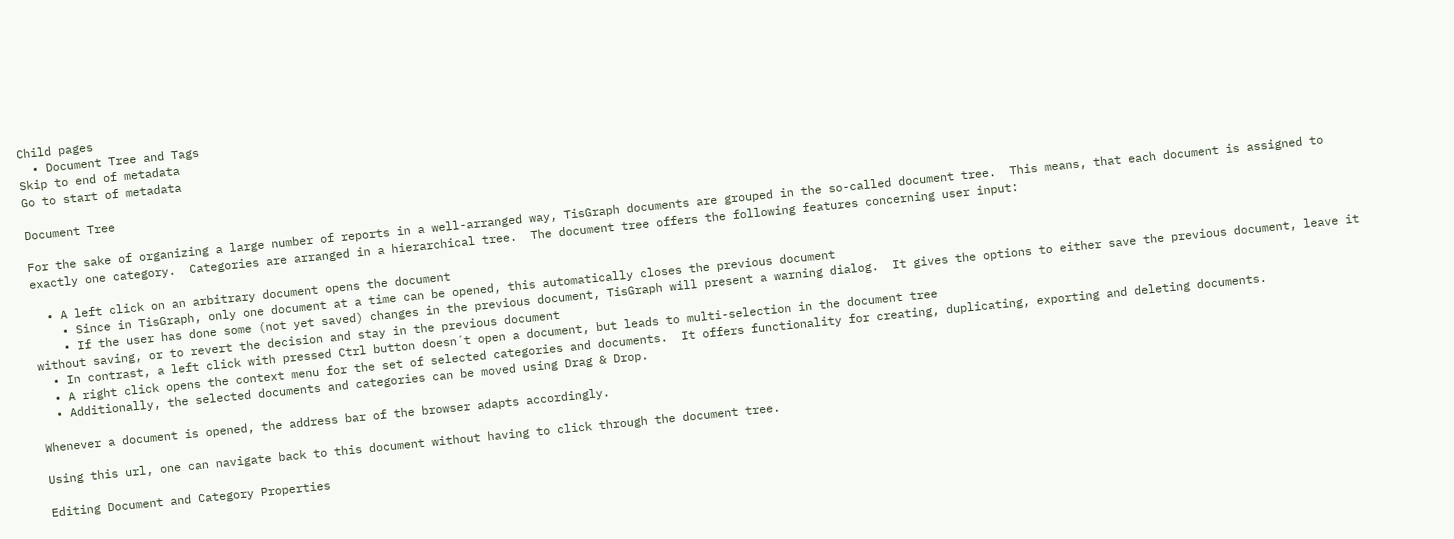Child pages
  • Document Tree and Tags
Skip to end of metadata
Go to start of metadata

Document Tree

For the sake of organizing a large number of reports in a well-arranged way, TisGraph documents are grouped in the so-called document tree.  This means, that each document is assigned to exactly one category.  Categories are arranged in a hierarchical tree.  The document tree offers the following features concerning user input:

  • A left click on an arbitrary document opens the document
    • Since in TisGraph, only one document at a time can be opened, this automatically closes the previous document
    • If the user has done some (not yet saved) changes in the previous document, TisGraph will present a warning dialog.  It gives the options to either save the previous document, leave it without saving, or to revert the decision and stay in the previous document
  • In contrast, a left click with pressed Ctrl button doesn´t open a document, but leads to multi-selection in the document tree
  • A right click opens the context menu for the set of selected categories and documents.  It offers functionality for creating, duplicating, exporting and deleting documents.
  • Additionally, the selected documents and categories can be moved using Drag & Drop.

Whenever a document is opened, the address bar of the browser adapts accordingly.

Using this url, one can navigate back to this document without having to click through the document tree.

Editing Document and Category Properties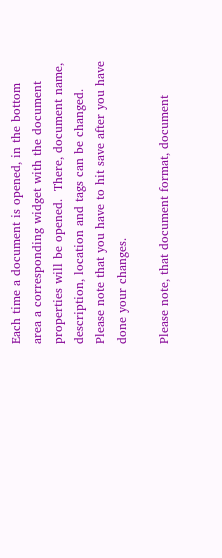Each time a document is opened, in the bottom area a corresponding widget with the document properties will be opened.  There, document name, description, location and tags can be changed.  Please note that you have to hit save after you have done your changes.

Please note, that document format, document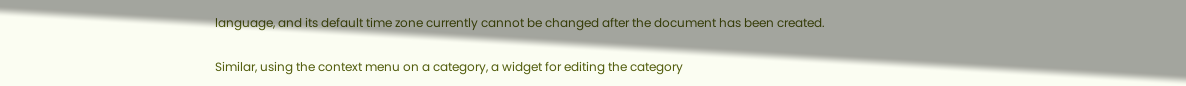language, and its default time zone currently cannot be changed after the document has been created.

Similar, using the context menu on a category, a widget for editing the category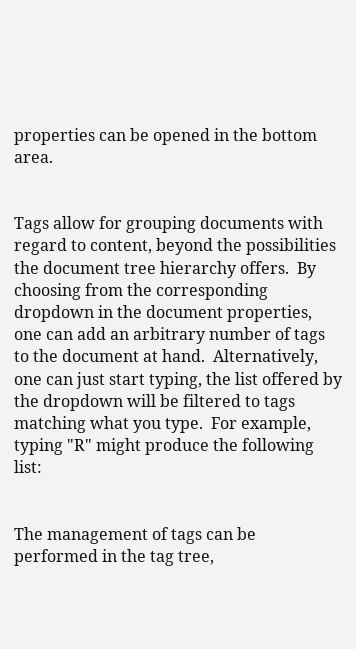properties can be opened in the bottom area.


Tags allow for grouping documents with regard to content, beyond the possibilities the document tree hierarchy offers.  By choosing from the corresponding dropdown in the document properties, one can add an arbitrary number of tags to the document at hand.  Alternatively, one can just start typing, the list offered by the dropdown will be filtered to tags matching what you type.  For example, typing "R" might produce the following list:


The management of tags can be performed in the tag tree,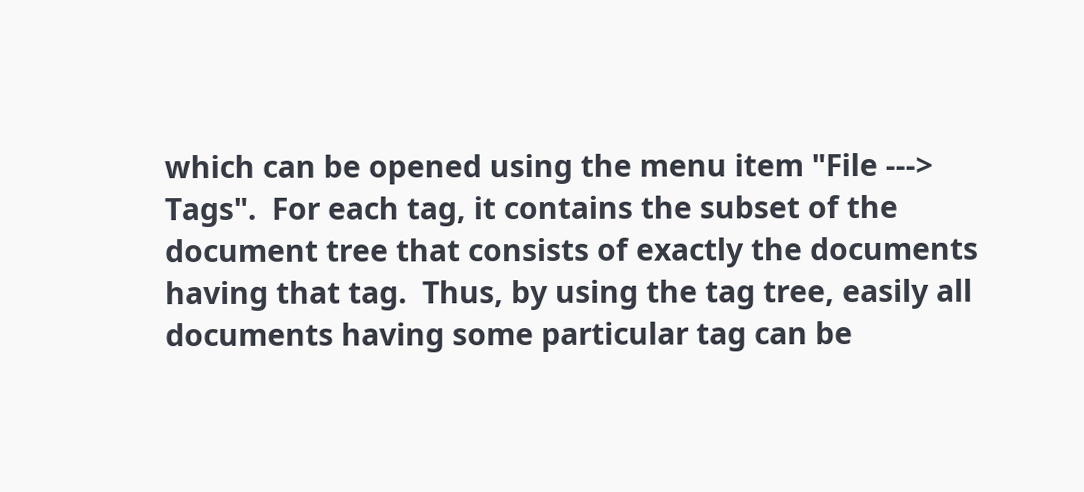which can be opened using the menu item "File ---> Tags".  For each tag, it contains the subset of the document tree that consists of exactly the documents having that tag.  Thus, by using the tag tree, easily all documents having some particular tag can be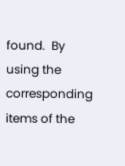found.  By using the corresponding items of the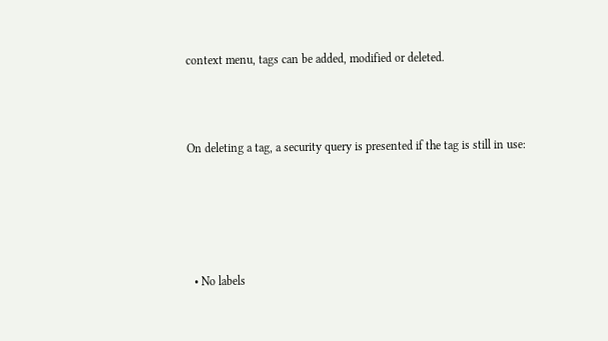context menu, tags can be added, modified or deleted.



On deleting a tag, a security query is presented if the tag is still in use:





  • No labels